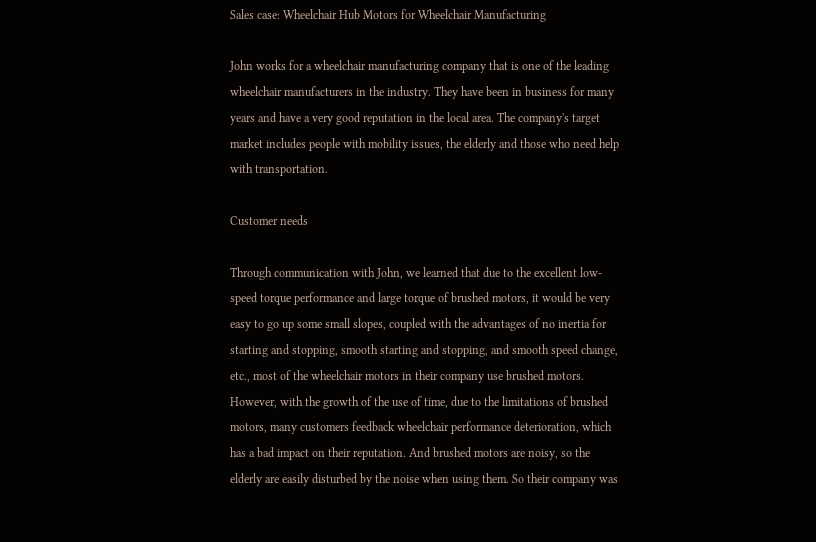Sales case: Wheelchair Hub Motors for Wheelchair Manufacturing

John works for a wheelchair manufacturing company that is one of the leading wheelchair manufacturers in the industry. They have been in business for many years and have a very good reputation in the local area. The company's target market includes people with mobility issues, the elderly and those who need help with transportation.

Customer needs

Through communication with John, we learned that due to the excellent low-speed torque performance and large torque of brushed motors, it would be very easy to go up some small slopes, coupled with the advantages of no inertia for starting and stopping, smooth starting and stopping, and smooth speed change, etc., most of the wheelchair motors in their company use brushed motors. However, with the growth of the use of time, due to the limitations of brushed motors, many customers feedback wheelchair performance deterioration, which has a bad impact on their reputation. And brushed motors are noisy, so the elderly are easily disturbed by the noise when using them. So their company was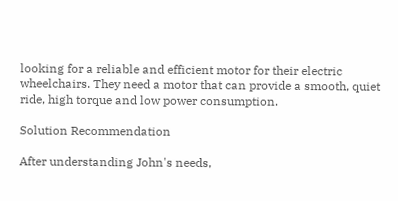looking for a reliable and efficient motor for their electric wheelchairs. They need a motor that can provide a smooth, quiet ride, high torque and low power consumption.

Solution Recommendation

After understanding John's needs,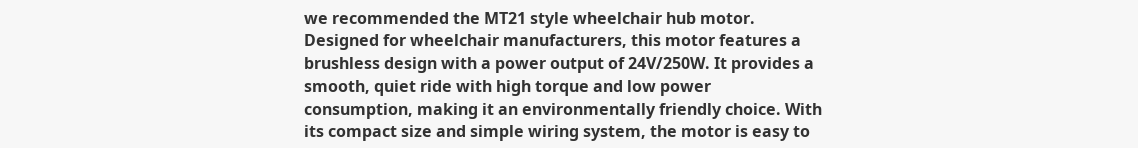we recommended the MT21 style wheelchair hub motor. Designed for wheelchair manufacturers, this motor features a brushless design with a power output of 24V/250W. It provides a smooth, quiet ride with high torque and low power consumption, making it an environmentally friendly choice. With its compact size and simple wiring system, the motor is easy to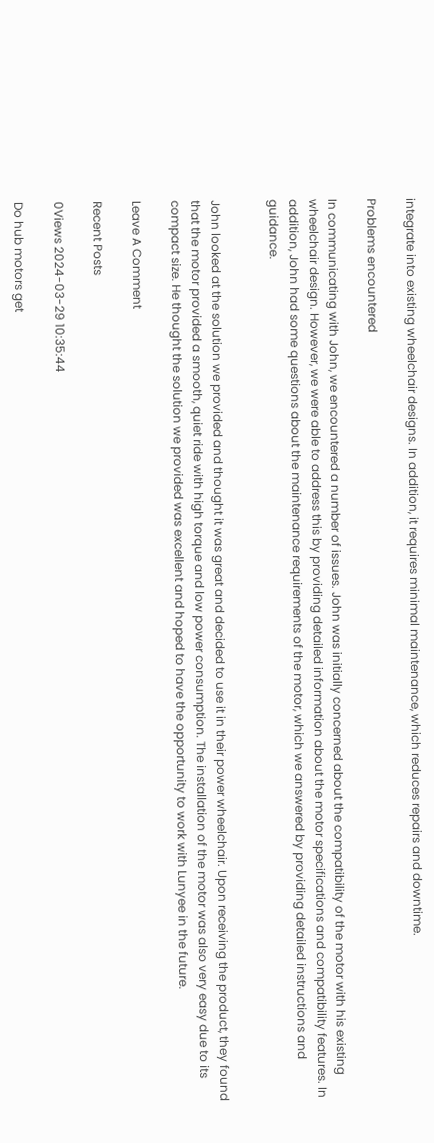integrate into existing wheelchair designs. In addition, it requires minimal maintenance, which reduces repairs and downtime.

Problems encountered

In communicating with John, we encountered a number of issues. John was initially concerned about the compatibility of the motor with his existing wheelchair design. However, we were able to address this by providing detailed information about the motor specifications and compatibility features. In addition, John had some questions about the maintenance requirements of the motor, which we answered by providing detailed instructions and guidance.


John looked at the solution we provided and thought it was great and decided to use it in their power wheelchair. Upon receiving the product, they found that the motor provided a smooth, quiet ride with high torque and low power consumption. The installation of the motor was also very easy due to its compact size. He thought the solution we provided was excellent and hoped to have the opportunity to work with Lunyee in the future.

Leave A Comment

Recent Posts

0Views 2024-03-29 10:35:44

Do hub motors get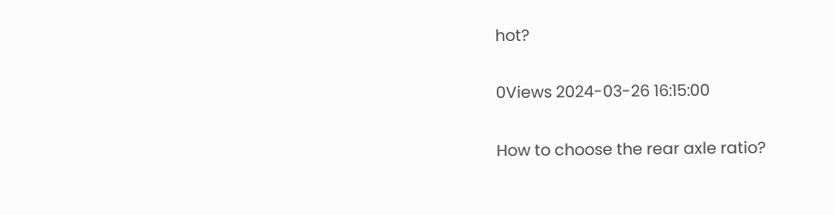hot?

0Views 2024-03-26 16:15:00

How to choose the rear axle ratio?